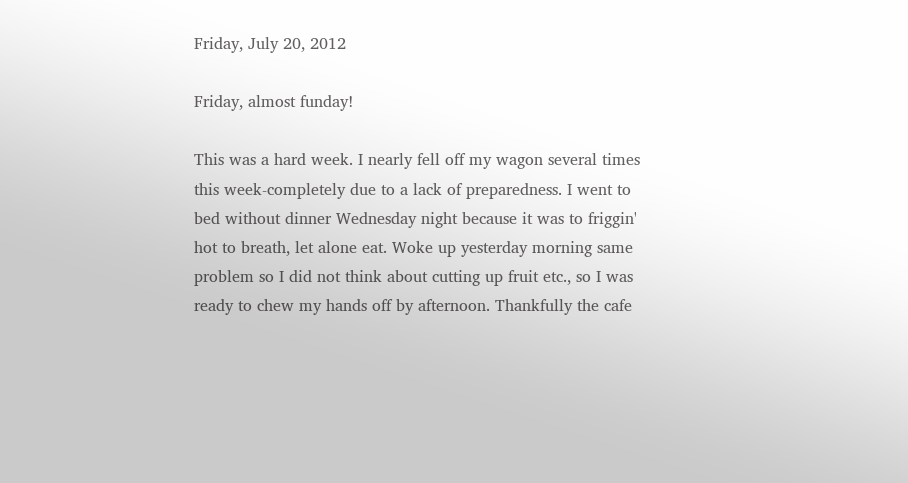Friday, July 20, 2012

Friday, almost funday!

This was a hard week. I nearly fell off my wagon several times this week-completely due to a lack of preparedness. I went to bed without dinner Wednesday night because it was to friggin' hot to breath, let alone eat. Woke up yesterday morning same problem so I did not think about cutting up fruit etc., so I was ready to chew my hands off by afternoon. Thankfully the cafe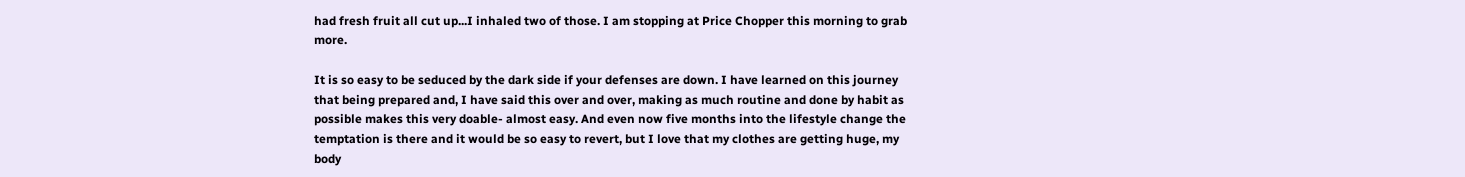had fresh fruit all cut up...I inhaled two of those. I am stopping at Price Chopper this morning to grab more.

It is so easy to be seduced by the dark side if your defenses are down. I have learned on this journey that being prepared and, I have said this over and over, making as much routine and done by habit as possible makes this very doable- almost easy. And even now five months into the lifestyle change the temptation is there and it would be so easy to revert, but I love that my clothes are getting huge, my body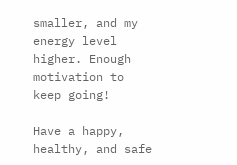smaller, and my energy level higher. Enough motivation to keep going!

Have a happy, healthy, and safe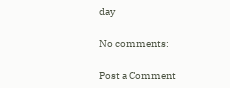day

No comments:

Post a Comment